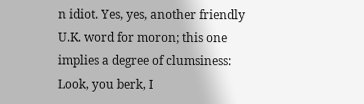n idiot. Yes, yes, another friendly U.K. word for moron; this one implies a degree of clumsiness: Look, you berk, I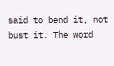said to bend it, not bust it. The word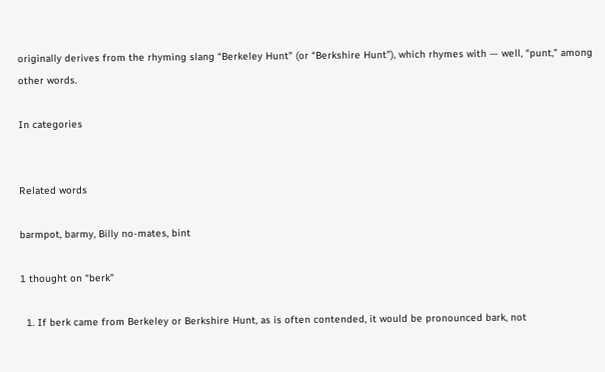originally derives from the rhyming slang “Berkeley Hunt” (or “Berkshire Hunt”), which rhymes with — well, “punt,” among other words.

In categories


Related words

barmpot, barmy, Billy no-mates, bint

1 thought on “berk”

  1. If berk came from Berkeley or Berkshire Hunt, as is often contended, it would be pronounced bark, not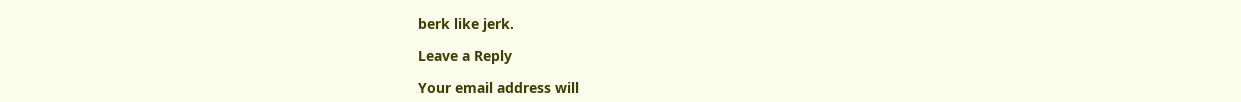berk like jerk.

Leave a Reply

Your email address will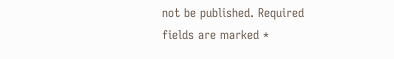not be published. Required fields are marked *